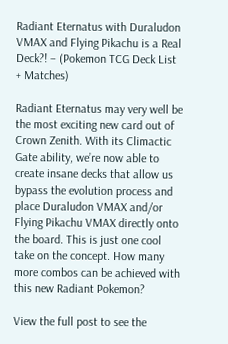Radiant Eternatus with Duraludon VMAX and Flying Pikachu is a Real Deck?! – (Pokemon TCG Deck List + Matches)

Radiant Eternatus may very well be the most exciting new card out of Crown Zenith. With its Climactic Gate ability, we’re now able to create insane decks that allow us bypass the evolution process and place Duraludon VMAX and/or Flying Pikachu VMAX directly onto the board. This is just one cool take on the concept. How many more combos can be achieved with this new Radiant Pokemon?

View the full post to see the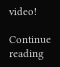video!

Continue reading